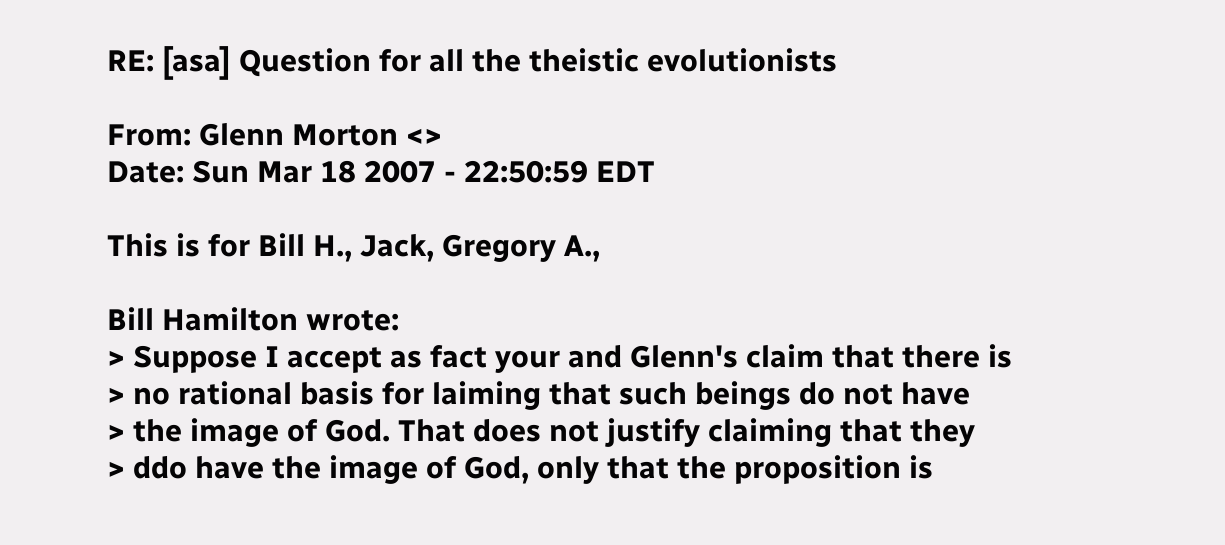RE: [asa] Question for all the theistic evolutionists

From: Glenn Morton <>
Date: Sun Mar 18 2007 - 22:50:59 EDT

This is for Bill H., Jack, Gregory A.,

Bill Hamilton wrote:
> Suppose I accept as fact your and Glenn's claim that there is
> no rational basis for laiming that such beings do not have
> the image of God. That does not justify claiming that they
> ddo have the image of God, only that the proposition is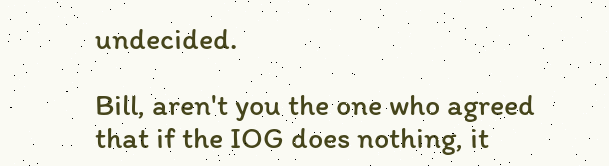undecided.

Bill, aren't you the one who agreed that if the IOG does nothing, it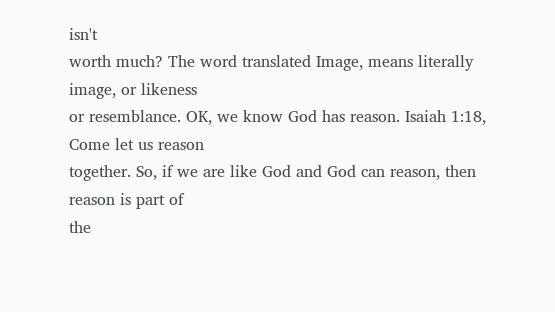isn't
worth much? The word translated Image, means literally image, or likeness
or resemblance. OK, we know God has reason. Isaiah 1:18, Come let us reason
together. So, if we are like God and God can reason, then reason is part of
the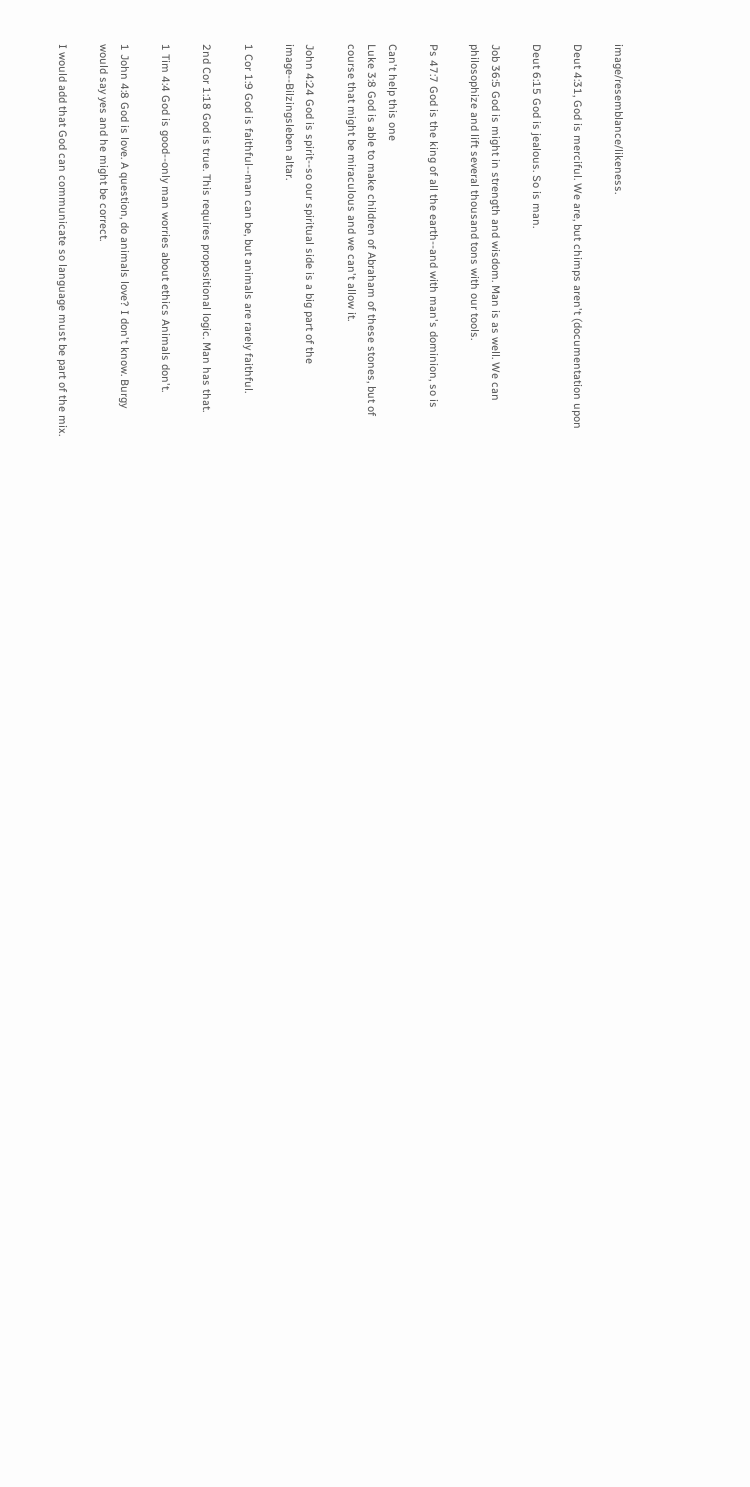image/resemblance/likeness.

Deut 4:31, God is merciful. We are, but chimps aren't (documentation upon

Deut 6:15 God is jealous. So is man.

Job 36:5 God is might in strength and wisdom. Man is as well. We can
philosophize and lift several thousand tons with our tools.

Ps 47:7 God is the king of all the earth--and with man's dominion, so is

Can't help this one
Luke 3:8 God is able to make children of Abraham of these stones, but of
course that might be miraculous and we can't allow it.

John 4:24 God is spirit--so our spiritual side is a big part of the
image--Bilzingsleben altar.

1 Cor 1:9 God is faithful--man can be, but animals are rarely faithful.

2nd Cor 1:18 God is true. This requires propositional logic. Man has that.

1 Tim 4:4 God is good--only man worries about ethics Animals don't.

1 John 4:8 God is love. A question, do animals love? I don't know. Burgy
would say yes and he might be correct.

I would add that God can communicate so language must be part of the mix.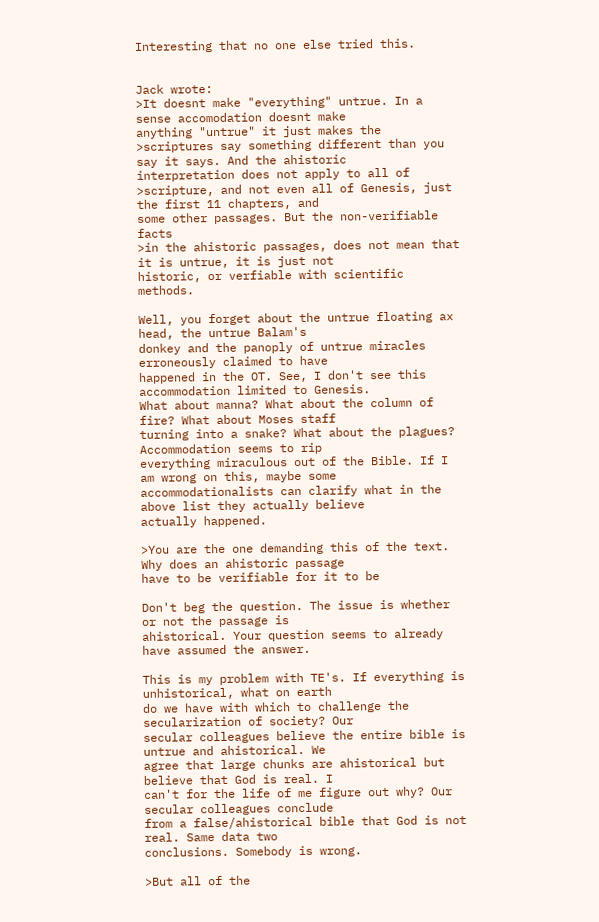Interesting that no one else tried this.


Jack wrote:
>It doesnt make "everything" untrue. In a sense accomodation doesnt make
anything "untrue" it just makes the
>scriptures say something different than you say it says. And the ahistoric
interpretation does not apply to all of
>scripture, and not even all of Genesis, just the first 11 chapters, and
some other passages. But the non-verifiable facts
>in the ahistoric passages, does not mean that it is untrue, it is just not
historic, or verfiable with scientific methods.

Well, you forget about the untrue floating ax head, the untrue Balam's
donkey and the panoply of untrue miracles erroneously claimed to have
happened in the OT. See, I don't see this accommodation limited to Genesis.
What about manna? What about the column of fire? What about Moses staff
turning into a snake? What about the plagues? Accommodation seems to rip
everything miraculous out of the Bible. If I am wrong on this, maybe some
accommodationalists can clarify what in the above list they actually believe
actually happened.

>You are the one demanding this of the text. Why does an ahistoric passage
have to be verifiable for it to be

Don't beg the question. The issue is whether or not the passage is
ahistorical. Your question seems to already have assumed the answer.

This is my problem with TE's. If everything is unhistorical, what on earth
do we have with which to challenge the secularization of society? Our
secular colleagues believe the entire bible is untrue and ahistorical. We
agree that large chunks are ahistorical but believe that God is real. I
can't for the life of me figure out why? Our secular colleagues conclude
from a false/ahistorical bible that God is not real. Same data two
conclusions. Somebody is wrong.

>But all of the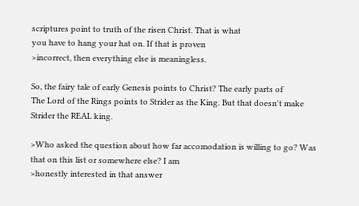scriptures point to truth of the risen Christ. That is what
you have to hang your hat on. If that is proven
>incorrect, then everything else is meaningless.

So, the fairy tale of early Genesis points to Christ? The early parts of
The Lord of the Rings points to Strider as the King. But that doesn't make
Strider the REAL king.

>Who asked the question about how far accomodation is willing to go? Was
that on this list or somewhere else? I am
>honestly interested in that answer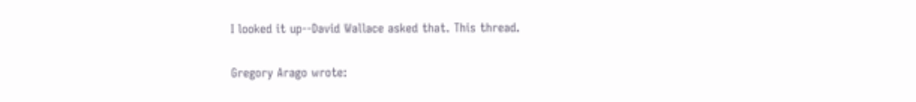I looked it up--David Wallace asked that. This thread.

Gregory Arago wrote: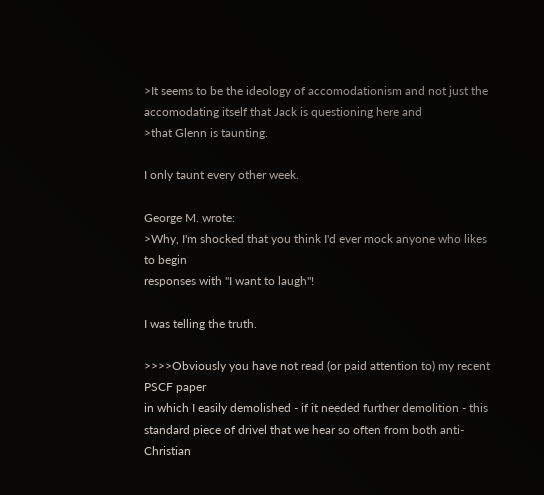>It seems to be the ideology of accomodationism and not just the
accomodating itself that Jack is questioning here and
>that Glenn is taunting.

I only taunt every other week.

George M. wrote:
>Why, I'm shocked that you think I'd ever mock anyone who likes to begin
responses with "I want to laugh"!

I was telling the truth.

>>>>Obviously you have not read (or paid attention to) my recent PSCF paper
in which I easily demolished - if it needed further demolition - this
standard piece of drivel that we hear so often from both anti-Christian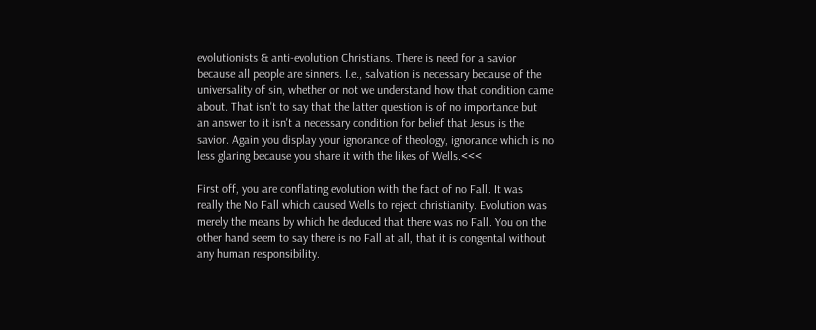evolutionists & anti-evolution Christians. There is need for a savior
because all people are sinners. I.e., salvation is necessary because of the
universality of sin, whether or not we understand how that condition came
about. That isn't to say that the latter question is of no importance but
an answer to it isn't a necessary condition for belief that Jesus is the
savior. Again you display your ignorance of theology, ignorance which is no
less glaring because you share it with the likes of Wells.<<<

First off, you are conflating evolution with the fact of no Fall. It was
really the No Fall which caused Wells to reject christianity. Evolution was
merely the means by which he deduced that there was no Fall. You on the
other hand seem to say there is no Fall at all, that it is congental without
any human responsibility.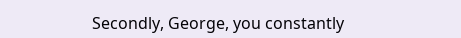Secondly, George, you constantly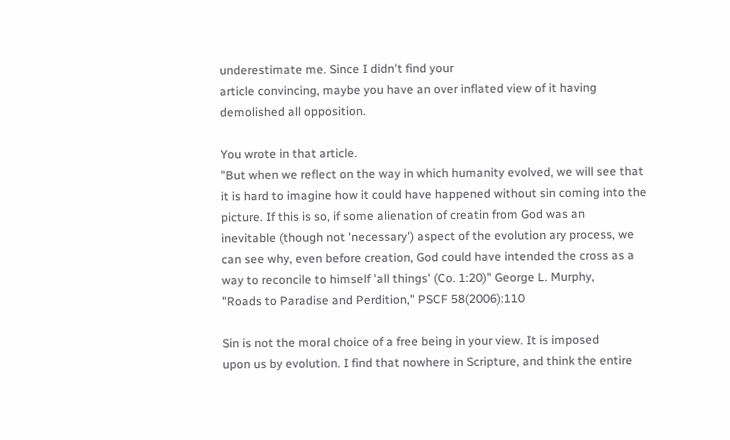underestimate me. Since I didn't find your
article convincing, maybe you have an over inflated view of it having
demolished all opposition.

You wrote in that article.
"But when we reflect on the way in which humanity evolved, we will see that
it is hard to imagine how it could have happened without sin coming into the
picture. If this is so, if some alienation of creatin from God was an
inevitable (though not 'necessary') aspect of the evolution ary process, we
can see why, even before creation, God could have intended the cross as a
way to reconcile to himself 'all things' (Co. 1:20)" George L. Murphy,
"Roads to Paradise and Perdition," PSCF 58(2006):110

Sin is not the moral choice of a free being in your view. It is imposed
upon us by evolution. I find that nowhere in Scripture, and think the entire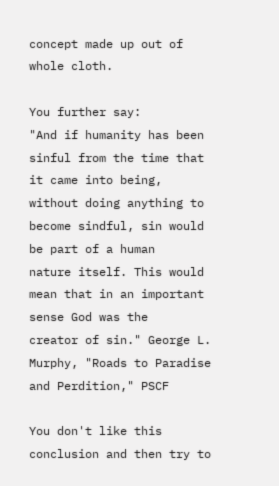concept made up out of whole cloth.

You further say:
"And if humanity has been sinful from the time that it came into being,
without doing anything to become sindful, sin would be part of a human
nature itself. This would mean that in an important sense God was the
creator of sin." George L. Murphy, "Roads to Paradise and Perdition," PSCF

You don't like this conclusion and then try to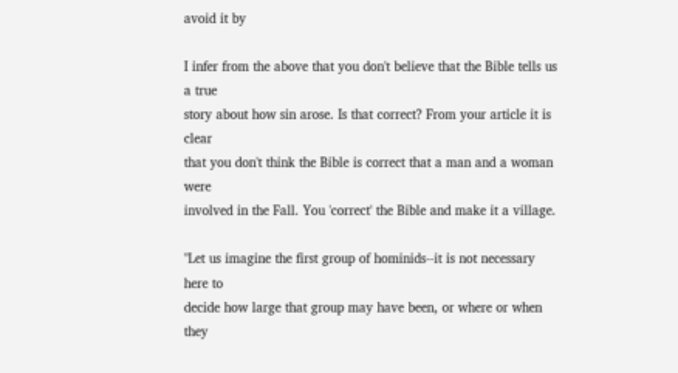avoid it by

I infer from the above that you don't believe that the Bible tells us a true
story about how sin arose. Is that correct? From your article it is clear
that you don't think the Bible is correct that a man and a woman were
involved in the Fall. You 'correct' the Bible and make it a village.

"Let us imagine the first group of hominids--it is not necessary here to
decide how large that group may have been, or where or when they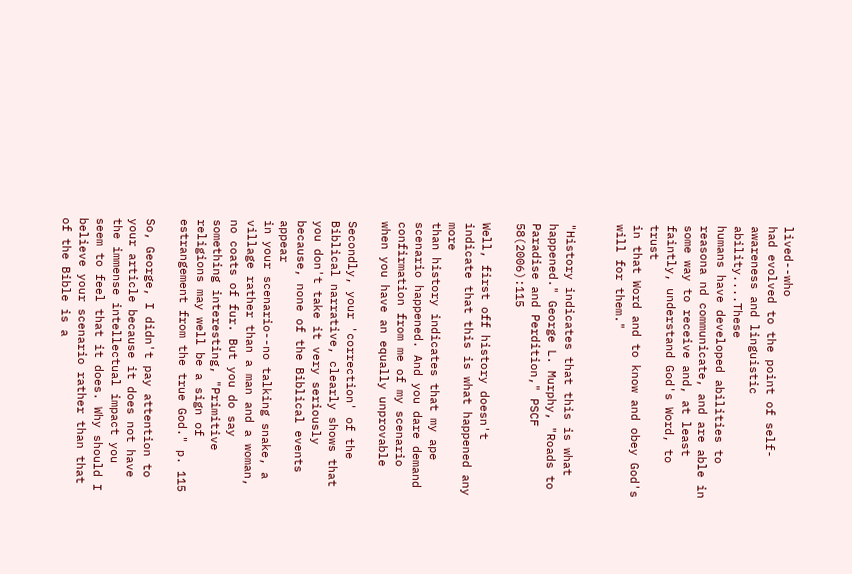lived--who
had evolved to the point of self-awareness and linguistic ability....These
humans have developed abilities to reasona nd communicate, and are able in
some way to receive and, at least faintly, understand God's Word, to trust
in that Word and to know and obey God's will for them."


"History indicates that this is what happened." George L. Murphy, "Roads to
Paradise and Perdition," PSCF 58(2006):115

Well, first off history doesn't indicate that this is what happened any more
than history indicates that my ape scenario happened. And you dare demand
confirmation from me of my scenario when you have an equally unprovable

Secondly, your 'correction' of the Biblical narrative, clearly shows that
you don't take it very seriously because, none of the Biblical events appear
in your scenario--no talking snake, a village rather than a man and a woman,
no coats of fur. But you do say something interesting, "Primitive
religions may well be a sign of estrangement from the true God." p. 115

So, George, I didn't pay attention to your article because it does not have
the immense intellectual impact you seem to feel that it does. Why should I
believe your scenario rather than that of the Bible is a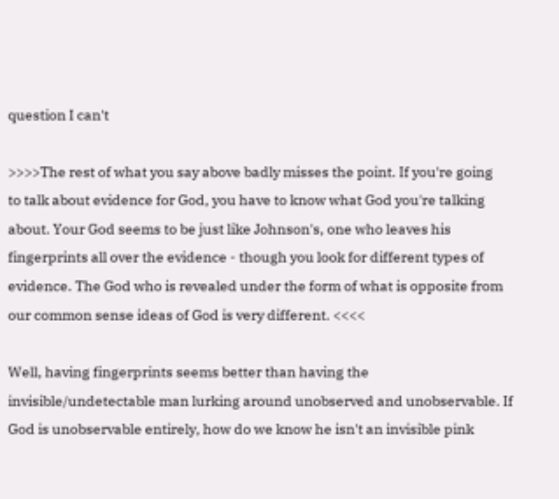question I can't

>>>>The rest of what you say above badly misses the point. If you're going
to talk about evidence for God, you have to know what God you're talking
about. Your God seems to be just like Johnson's, one who leaves his
fingerprints all over the evidence - though you look for different types of
evidence. The God who is revealed under the form of what is opposite from
our common sense ideas of God is very different. <<<<

Well, having fingerprints seems better than having the
invisible/undetectable man lurking around unobserved and unobservable. If
God is unobservable entirely, how do we know he isn't an invisible pink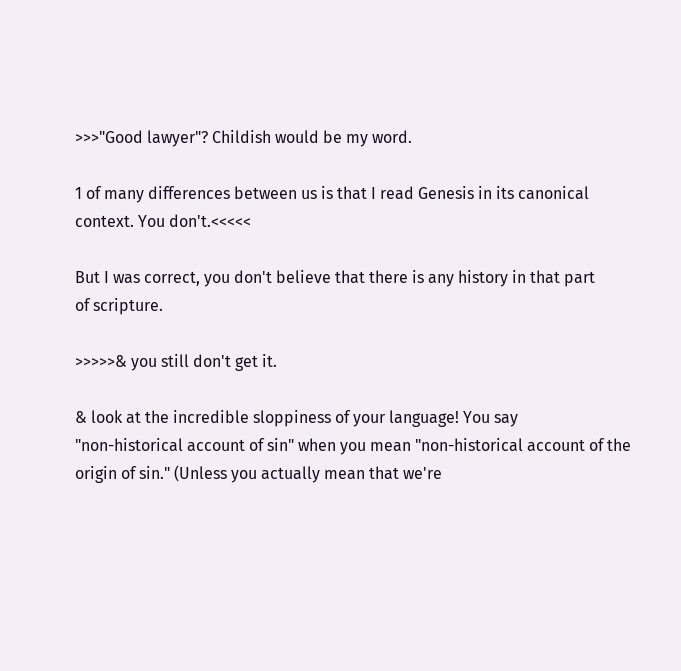>>>"Good lawyer"? Childish would be my word.

1 of many differences between us is that I read Genesis in its canonical
context. You don't.<<<<<

But I was correct, you don't believe that there is any history in that part
of scripture.

>>>>>& you still don't get it.

& look at the incredible sloppiness of your language! You say
"non-historical account of sin" when you mean "non-historical account of the
origin of sin." (Unless you actually mean that we're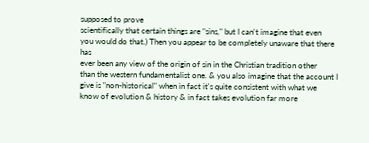supposed to prove
scientifically that certain things are "sins," but I can't imagine that even
you would do that.) Then you appear to be completely unaware that there has
ever been any view of the origin of sin in the Christian tradition other
than the western fundamentalist one. & you also imagine that the account I
give is "non-historical" when in fact it's quite consistent with what we
know of evolution & history & in fact takes evolution far more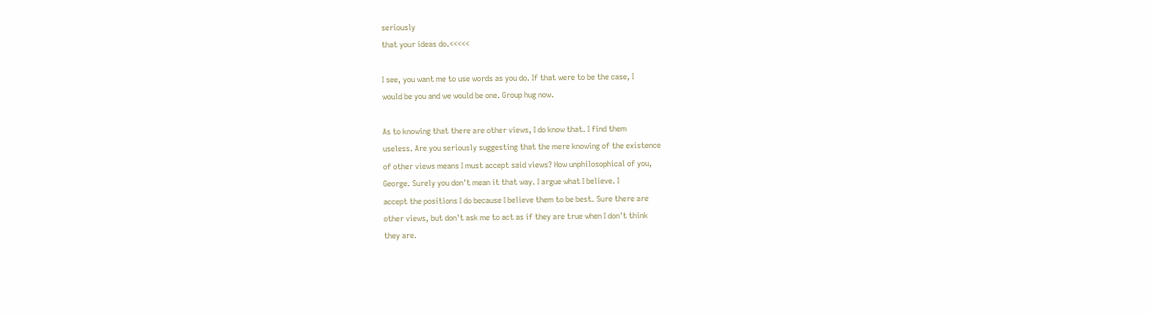seriously
that your ideas do.<<<<<

I see, you want me to use words as you do. If that were to be the case, I
would be you and we would be one. Group hug now.

As to knowing that there are other views, I do know that. I find them
useless. Are you seriously suggesting that the mere knowing of the existence
of other views means I must accept said views? How unphilosophical of you,
George. Surely you don't mean it that way. I argue what I believe. I
accept the positions I do because I believe them to be best. Sure there are
other views, but don't ask me to act as if they are true when I don't think
they are.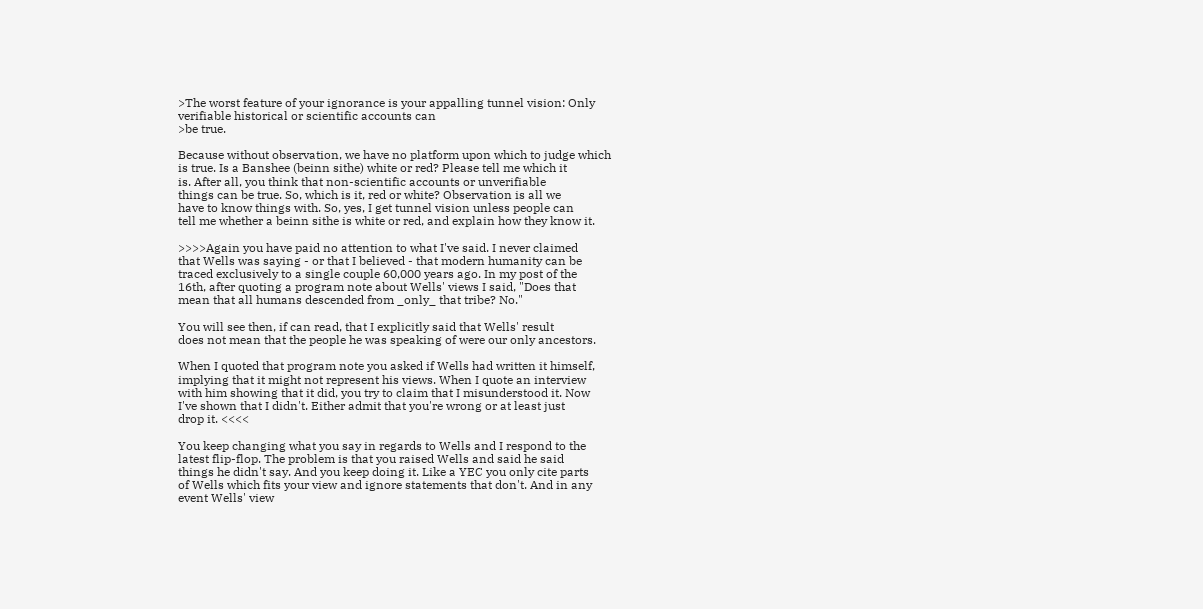>The worst feature of your ignorance is your appalling tunnel vision: Only
verifiable historical or scientific accounts can
>be true.

Because without observation, we have no platform upon which to judge which
is true. Is a Banshee (beinn sithe) white or red? Please tell me which it
is. After all, you think that non-scientific accounts or unverifiable
things can be true. So, which is it, red or white? Observation is all we
have to know things with. So, yes, I get tunnel vision unless people can
tell me whether a beinn sithe is white or red, and explain how they know it.

>>>>Again you have paid no attention to what I've said. I never claimed
that Wells was saying - or that I believed - that modern humanity can be
traced exclusively to a single couple 60,000 years ago. In my post of the
16th, after quoting a program note about Wells' views I said, "Does that
mean that all humans descended from _only_ that tribe? No."

You will see then, if can read, that I explicitly said that Wells' result
does not mean that the people he was speaking of were our only ancestors.

When I quoted that program note you asked if Wells had written it himself,
implying that it might not represent his views. When I quote an interview
with him showing that it did, you try to claim that I misunderstood it. Now
I've shown that I didn't. Either admit that you're wrong or at least just
drop it. <<<<

You keep changing what you say in regards to Wells and I respond to the
latest flip-flop. The problem is that you raised Wells and said he said
things he didn't say. And you keep doing it. Like a YEC you only cite parts
of Wells which fits your view and ignore statements that don't. And in any
event Wells' view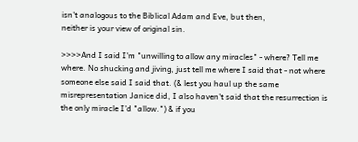isn't analogous to the Biblical Adam and Eve, but then,
neither is your view of original sin.

>>>>And I said I'm "unwilling to allow any miracles" - where? Tell me
where. No shucking and jiving, just tell me where I said that - not where
someone else said I said that. (& lest you haul up the same
misrepresentation Janice did, I also haven't said that the resurrection is
the only miracle I'd "allow.") & if you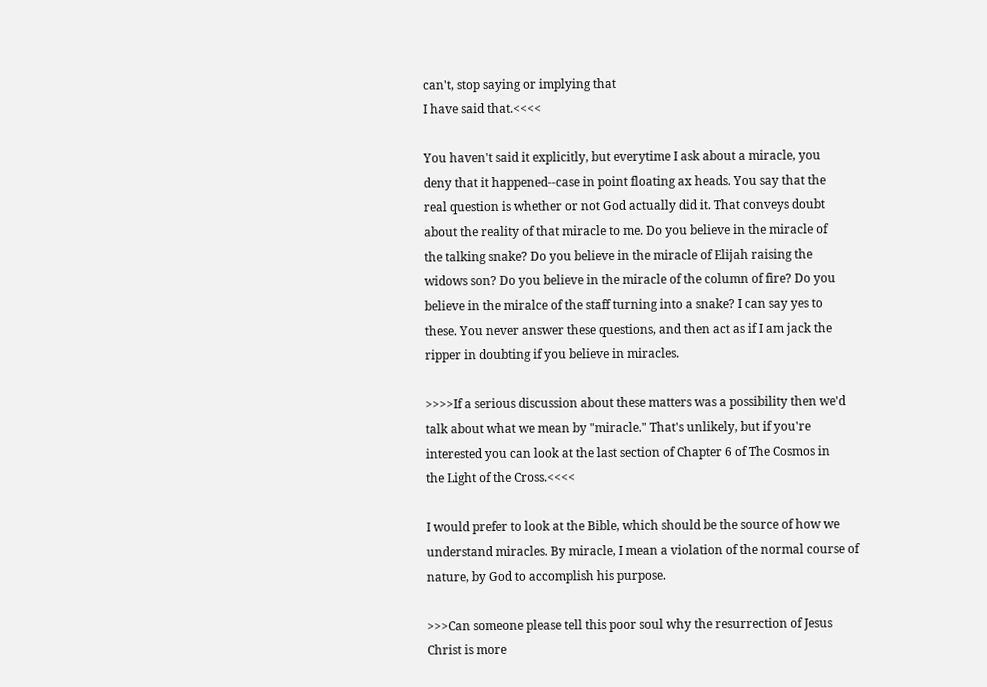can't, stop saying or implying that
I have said that.<<<<

You haven't said it explicitly, but everytime I ask about a miracle, you
deny that it happened--case in point floating ax heads. You say that the
real question is whether or not God actually did it. That conveys doubt
about the reality of that miracle to me. Do you believe in the miracle of
the talking snake? Do you believe in the miracle of Elijah raising the
widows son? Do you believe in the miracle of the column of fire? Do you
believe in the miralce of the staff turning into a snake? I can say yes to
these. You never answer these questions, and then act as if I am jack the
ripper in doubting if you believe in miracles.

>>>>If a serious discussion about these matters was a possibility then we'd
talk about what we mean by "miracle." That's unlikely, but if you're
interested you can look at the last section of Chapter 6 of The Cosmos in
the Light of the Cross.<<<<

I would prefer to look at the Bible, which should be the source of how we
understand miracles. By miracle, I mean a violation of the normal course of
nature, by God to accomplish his purpose.

>>>Can someone please tell this poor soul why the resurrection of Jesus
Christ is more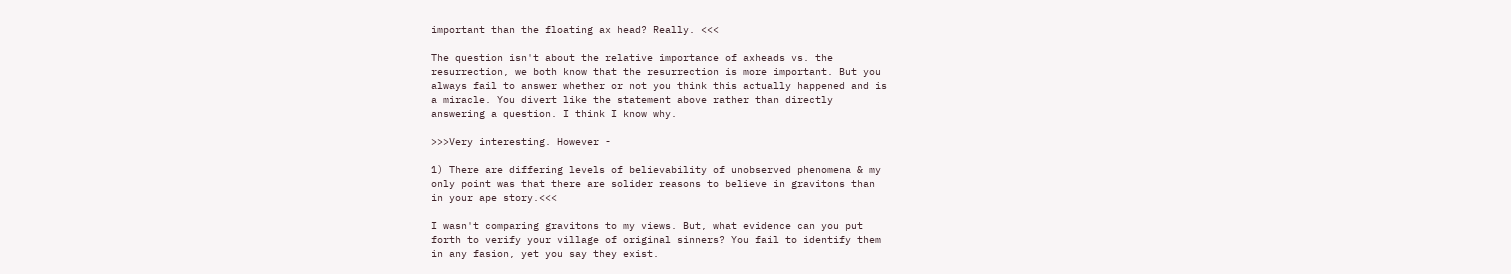important than the floating ax head? Really. <<<

The question isn't about the relative importance of axheads vs. the
resurrection, we both know that the resurrection is more important. But you
always fail to answer whether or not you think this actually happened and is
a miracle. You divert like the statement above rather than directly
answering a question. I think I know why.

>>>Very interesting. However -

1) There are differing levels of believability of unobserved phenomena & my
only point was that there are solider reasons to believe in gravitons than
in your ape story.<<<

I wasn't comparing gravitons to my views. But, what evidence can you put
forth to verify your village of original sinners? You fail to identify them
in any fasion, yet you say they exist.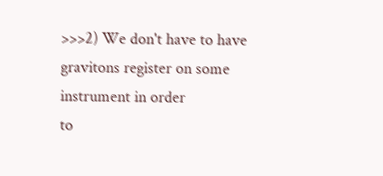>>>2) We don't have to have gravitons register on some instrument in order
to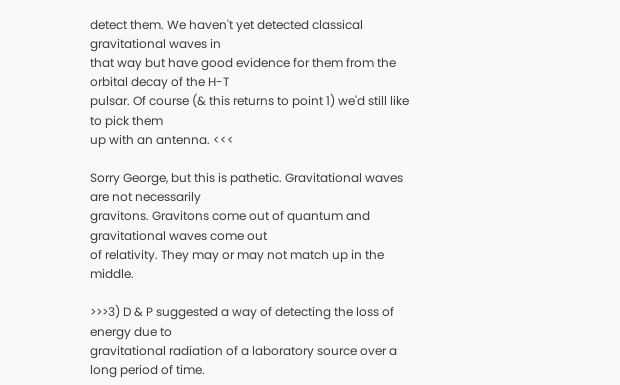detect them. We haven't yet detected classical gravitational waves in
that way but have good evidence for them from the orbital decay of the H-T
pulsar. Of course (& this returns to point 1) we'd still like to pick them
up with an antenna. <<<

Sorry George, but this is pathetic. Gravitational waves are not necessarily
gravitons. Gravitons come out of quantum and gravitational waves come out
of relativity. They may or may not match up in the middle.

>>>3) D & P suggested a way of detecting the loss of energy due to
gravitational radiation of a laboratory source over a long period of time.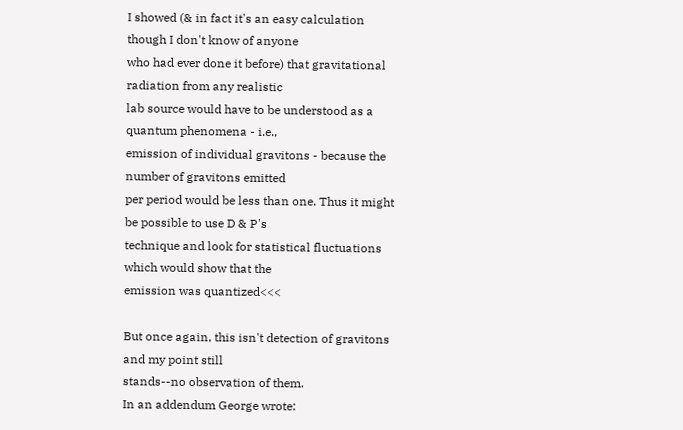I showed (& in fact it's an easy calculation though I don't know of anyone
who had ever done it before) that gravitational radiation from any realistic
lab source would have to be understood as a quantum phenomena - i.e.,
emission of individual gravitons - because the number of gravitons emitted
per period would be less than one. Thus it might be possible to use D & P's
technique and look for statistical fluctuations which would show that the
emission was quantized<<<

But once again, this isn't detection of gravitons and my point still
stands--no observation of them.
In an addendum George wrote: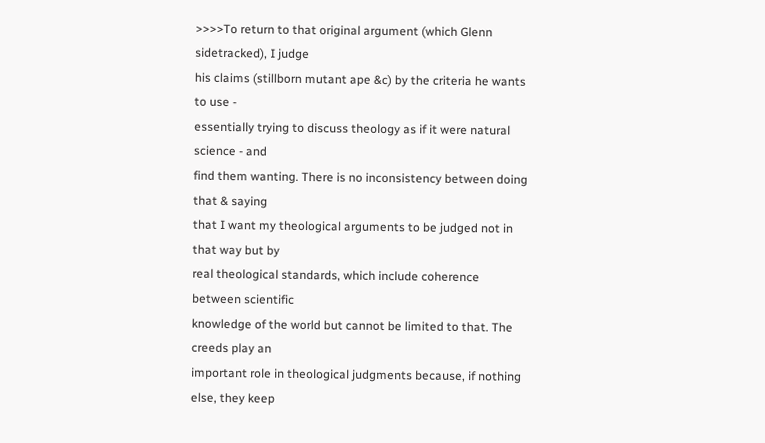>>>>To return to that original argument (which Glenn sidetracked), I judge
his claims (stillborn mutant ape &c) by the criteria he wants to use -
essentially trying to discuss theology as if it were natural science - and
find them wanting. There is no inconsistency between doing that & saying
that I want my theological arguments to be judged not in that way but by
real theological standards, which include coherence between scientific
knowledge of the world but cannot be limited to that. The creeds play an
important role in theological judgments because, if nothing else, they keep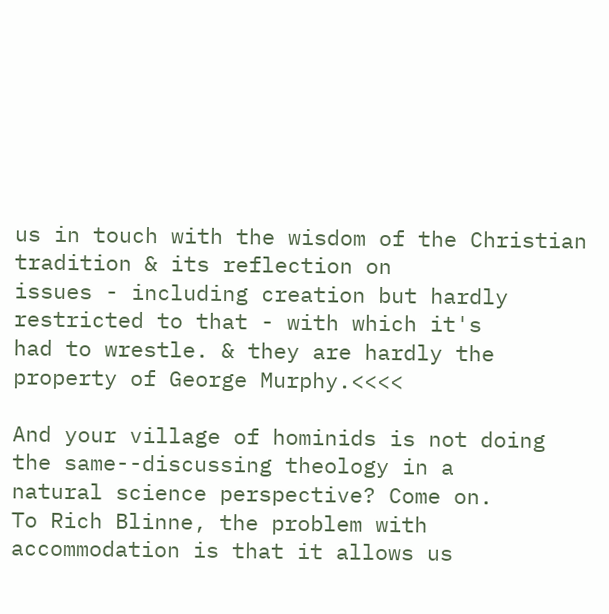us in touch with the wisdom of the Christian tradition & its reflection on
issues - including creation but hardly restricted to that - with which it's
had to wrestle. & they are hardly the property of George Murphy.<<<<

And your village of hominids is not doing the same--discussing theology in a
natural science perspective? Come on.
To Rich Blinne, the problem with accommodation is that it allows us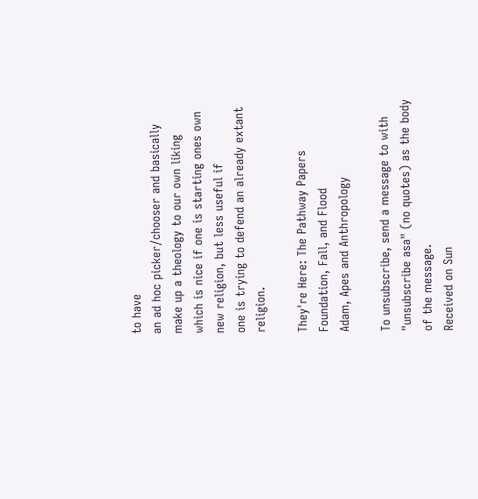to have
an ad hoc picker/chooser and basically make up a theology to our own liking
which is nice if one is starting ones own new religion, but less useful if
one is trying to defend an already extant religion.

They're Here: The Pathway Papers
Foundation, Fall, and Flood
Adam, Apes and Anthropology

To unsubscribe, send a message to with
"unsubscribe asa" (no quotes) as the body of the message.
Received on Sun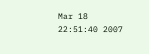Mar 18 22:51:40 2007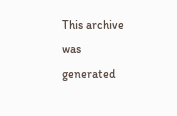This archive was generated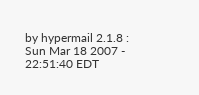by hypermail 2.1.8 : Sun Mar 18 2007 - 22:51:40 EDT